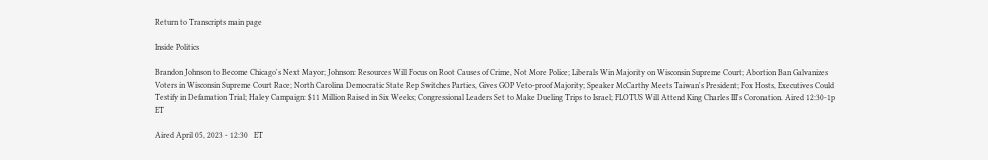Return to Transcripts main page

Inside Politics

Brandon Johnson to Become Chicago's Next Mayor; Johnson: Resources Will Focus on Root Causes of Crime, Not More Police; Liberals Win Majority on Wisconsin Supreme Court; Abortion Ban Galvanizes Voters in Wisconsin Supreme Court Race; North Carolina Democratic State Rep Switches Parties, Gives GOP Veto-proof Majority; Speaker McCarthy Meets Taiwan's President; Fox Hosts, Executives Could Testify in Defamation Trial; Haley Campaign: $11 Million Raised in Six Weeks; Congressional Leaders Set to Make Dueling Trips to Israel; FLOTUS Will Attend King Charles III's Coronation. Aired 12:30-1p ET

Aired April 05, 2023 - 12:30   ET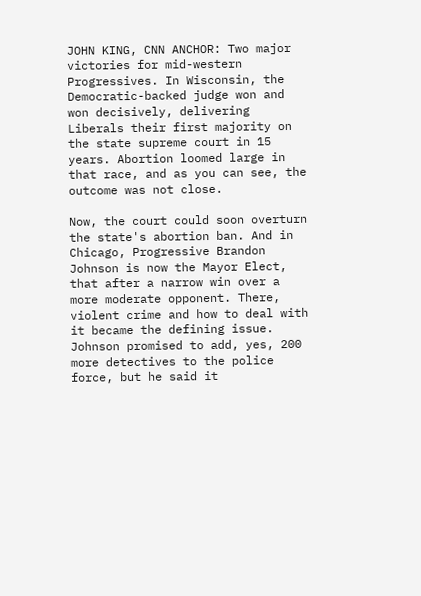JOHN KING, CNN ANCHOR: Two major victories for mid-western Progressives. In Wisconsin, the Democratic-backed judge won and won decisively, delivering Liberals their first majority on the state supreme court in 15 years. Abortion loomed large in that race, and as you can see, the outcome was not close.

Now, the court could soon overturn the state's abortion ban. And in Chicago, Progressive Brandon Johnson is now the Mayor Elect, that after a narrow win over a more moderate opponent. There, violent crime and how to deal with it became the defining issue. Johnson promised to add, yes, 200 more detectives to the police force, but he said it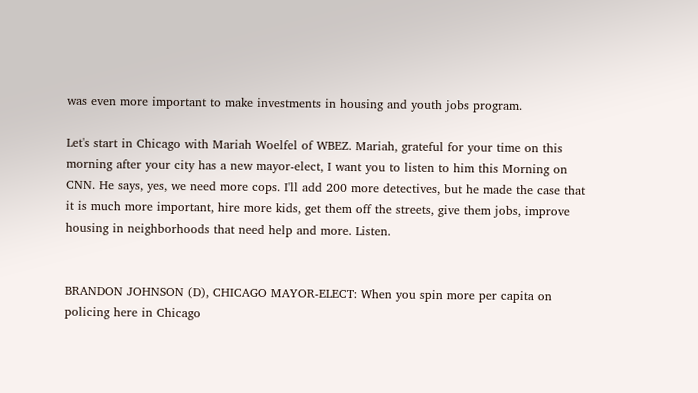was even more important to make investments in housing and youth jobs program.

Let's start in Chicago with Mariah Woelfel of WBEZ. Mariah, grateful for your time on this morning after your city has a new mayor-elect, I want you to listen to him this Morning on CNN. He says, yes, we need more cops. I'll add 200 more detectives, but he made the case that it is much more important, hire more kids, get them off the streets, give them jobs, improve housing in neighborhoods that need help and more. Listen.


BRANDON JOHNSON (D), CHICAGO MAYOR-ELECT: When you spin more per capita on policing here in Chicago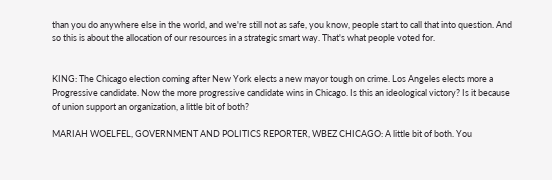than you do anywhere else in the world, and we're still not as safe, you know, people start to call that into question. And so this is about the allocation of our resources in a strategic smart way. That's what people voted for.


KING: The Chicago election coming after New York elects a new mayor tough on crime. Los Angeles elects more a Progressive candidate. Now the more progressive candidate wins in Chicago. Is this an ideological victory? Is it because of union support an organization, a little bit of both?

MARIAH WOELFEL, GOVERNMENT AND POLITICS REPORTER, WBEZ CHICAGO: A little bit of both. You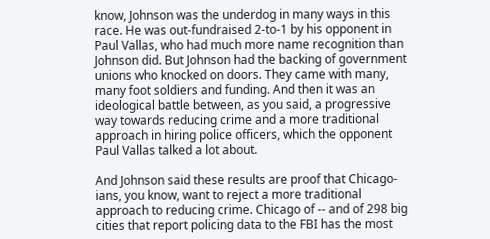know, Johnson was the underdog in many ways in this race. He was out-fundraised 2-to-1 by his opponent in Paul Vallas, who had much more name recognition than Johnson did. But Johnson had the backing of government unions who knocked on doors. They came with many, many foot soldiers and funding. And then it was an ideological battle between, as you said, a progressive way towards reducing crime and a more traditional approach in hiring police officers, which the opponent Paul Vallas talked a lot about.

And Johnson said these results are proof that Chicago-ians, you know, want to reject a more traditional approach to reducing crime. Chicago of -- and of 298 big cities that report policing data to the FBI has the most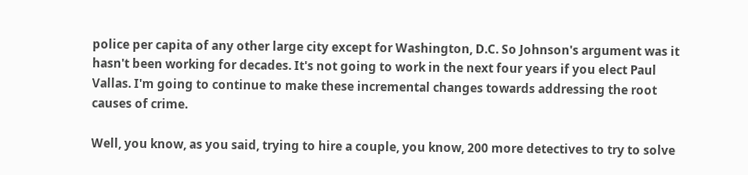police per capita of any other large city except for Washington, D.C. So Johnson's argument was it hasn't been working for decades. It's not going to work in the next four years if you elect Paul Vallas. I'm going to continue to make these incremental changes towards addressing the root causes of crime.

Well, you know, as you said, trying to hire a couple, you know, 200 more detectives to try to solve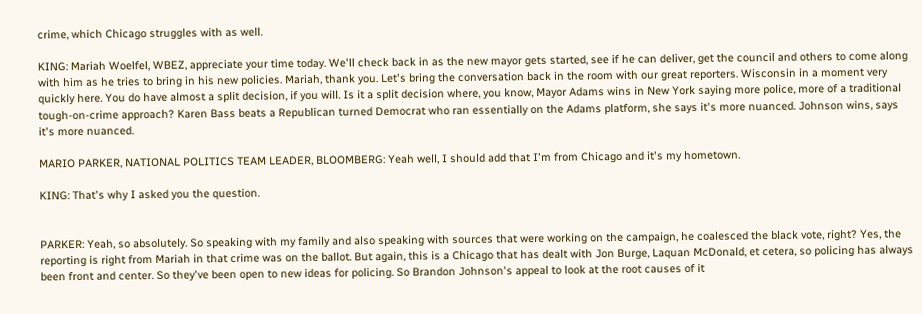crime, which Chicago struggles with as well.

KING: Mariah Woelfel, WBEZ, appreciate your time today. We'll check back in as the new mayor gets started, see if he can deliver, get the council and others to come along with him as he tries to bring in his new policies. Mariah, thank you. Let's bring the conversation back in the room with our great reporters. Wisconsin in a moment very quickly here. You do have almost a split decision, if you will. Is it a split decision where, you know, Mayor Adams wins in New York saying more police, more of a traditional tough-on-crime approach? Karen Bass beats a Republican turned Democrat who ran essentially on the Adams platform, she says it's more nuanced. Johnson wins, says it's more nuanced.

MARIO PARKER, NATIONAL POLITICS TEAM LEADER, BLOOMBERG: Yeah well, I should add that I'm from Chicago and it's my hometown.

KING: That's why I asked you the question.


PARKER: Yeah, so absolutely. So speaking with my family and also speaking with sources that were working on the campaign, he coalesced the black vote, right? Yes, the reporting is right from Mariah in that crime was on the ballot. But again, this is a Chicago that has dealt with Jon Burge, Laquan McDonald, et cetera, so policing has always been front and center. So they've been open to new ideas for policing. So Brandon Johnson's appeal to look at the root causes of it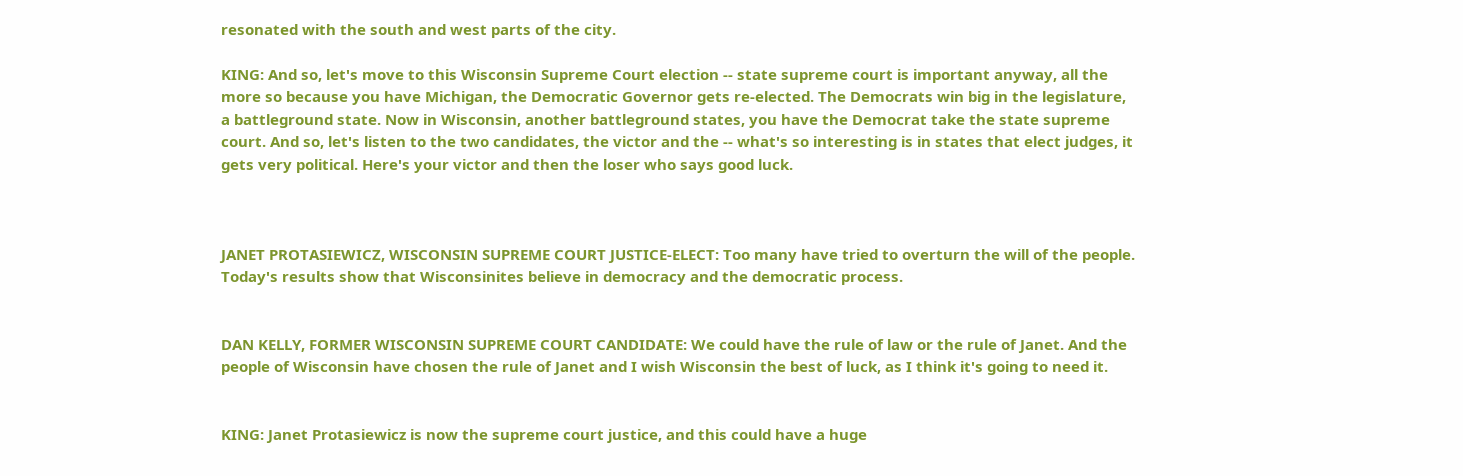resonated with the south and west parts of the city.

KING: And so, let's move to this Wisconsin Supreme Court election -- state supreme court is important anyway, all the more so because you have Michigan, the Democratic Governor gets re-elected. The Democrats win big in the legislature, a battleground state. Now in Wisconsin, another battleground states, you have the Democrat take the state supreme court. And so, let's listen to the two candidates, the victor and the -- what's so interesting is in states that elect judges, it gets very political. Here's your victor and then the loser who says good luck.



JANET PROTASIEWICZ, WISCONSIN SUPREME COURT JUSTICE-ELECT: Too many have tried to overturn the will of the people. Today's results show that Wisconsinites believe in democracy and the democratic process.


DAN KELLY, FORMER WISCONSIN SUPREME COURT CANDIDATE: We could have the rule of law or the rule of Janet. And the people of Wisconsin have chosen the rule of Janet and I wish Wisconsin the best of luck, as I think it's going to need it.


KING: Janet Protasiewicz is now the supreme court justice, and this could have a huge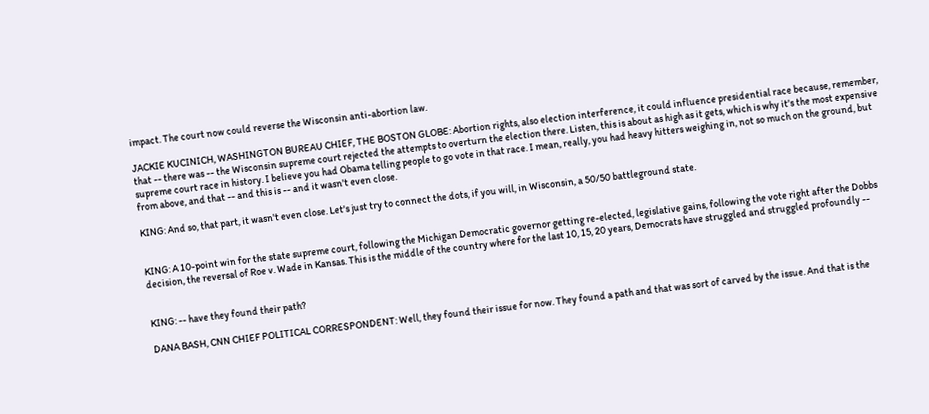impact. The court now could reverse the Wisconsin anti-abortion law.

JACKIE KUCINICH, WASHINGTON BUREAU CHIEF, THE BOSTON GLOBE: Abortion rights, also election interference, it could influence presidential race because, remember, that -- there was -- the Wisconsin supreme court rejected the attempts to overturn the election there. Listen, this is about as high as it gets, which is why it's the most expensive supreme court race in history. I believe you had Obama telling people to go vote in that race. I mean, really, you had heavy hitters weighing in, not so much on the ground, but from above, and that -- and this is -- and it wasn't even close.

KING: And so, that part, it wasn't even close. Let's just try to connect the dots, if you will, in Wisconsin, a 50/50 battleground state.


KING: A 10-point win for the state supreme court, following the Michigan Democratic governor getting re-elected, legislative gains, following the vote right after the Dobbs decision, the reversal of Roe v. Wade in Kansas. This is the middle of the country where for the last 10, 15, 20 years, Democrats have struggled and struggled profoundly --


KING: -- have they found their path?

DANA BASH, CNN CHIEF POLITICAL CORRESPONDENT: Well, they found their issue for now. They found a path and that was sort of carved by the issue. And that is the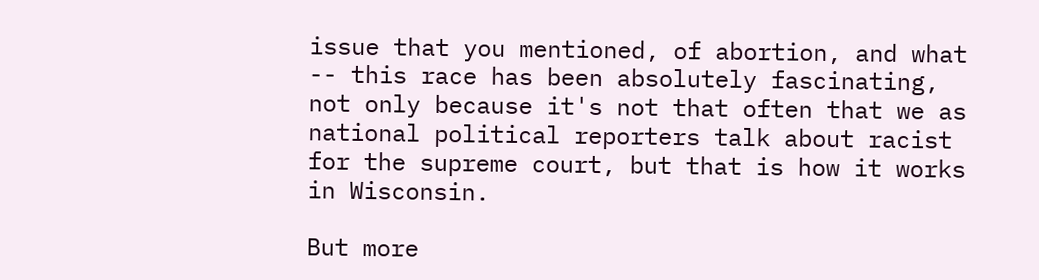issue that you mentioned, of abortion, and what -- this race has been absolutely fascinating, not only because it's not that often that we as national political reporters talk about racist for the supreme court, but that is how it works in Wisconsin.

But more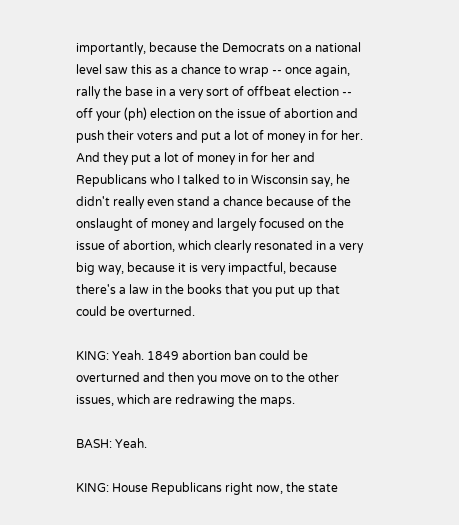importantly, because the Democrats on a national level saw this as a chance to wrap -- once again, rally the base in a very sort of offbeat election -- off your (ph) election on the issue of abortion and push their voters and put a lot of money in for her. And they put a lot of money in for her and Republicans who I talked to in Wisconsin say, he didn't really even stand a chance because of the onslaught of money and largely focused on the issue of abortion, which clearly resonated in a very big way, because it is very impactful, because there's a law in the books that you put up that could be overturned.

KING: Yeah. 1849 abortion ban could be overturned and then you move on to the other issues, which are redrawing the maps.

BASH: Yeah.

KING: House Republicans right now, the state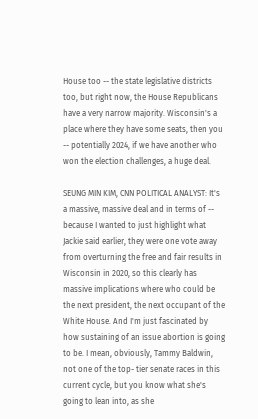House too -- the state legislative districts too, but right now, the House Republicans have a very narrow majority. Wisconsin's a place where they have some seats, then you -- potentially 2024, if we have another who won the election challenges, a huge deal.

SEUNG MIN KIM, CNN POLITICAL ANALYST: It's a massive, massive deal and in terms of -- because I wanted to just highlight what Jackie said earlier, they were one vote away from overturning the free and fair results in Wisconsin in 2020, so this clearly has massive implications where who could be the next president, the next occupant of the White House. And I'm just fascinated by how sustaining of an issue abortion is going to be. I mean, obviously, Tammy Baldwin, not one of the top- tier senate races in this current cycle, but you know what she's going to lean into, as she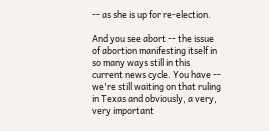-- as she is up for re-election.

And you see abort -- the issue of abortion manifesting itself in so many ways still in this current news cycle. You have -- we're still waiting on that ruling in Texas and obviously, a very, very important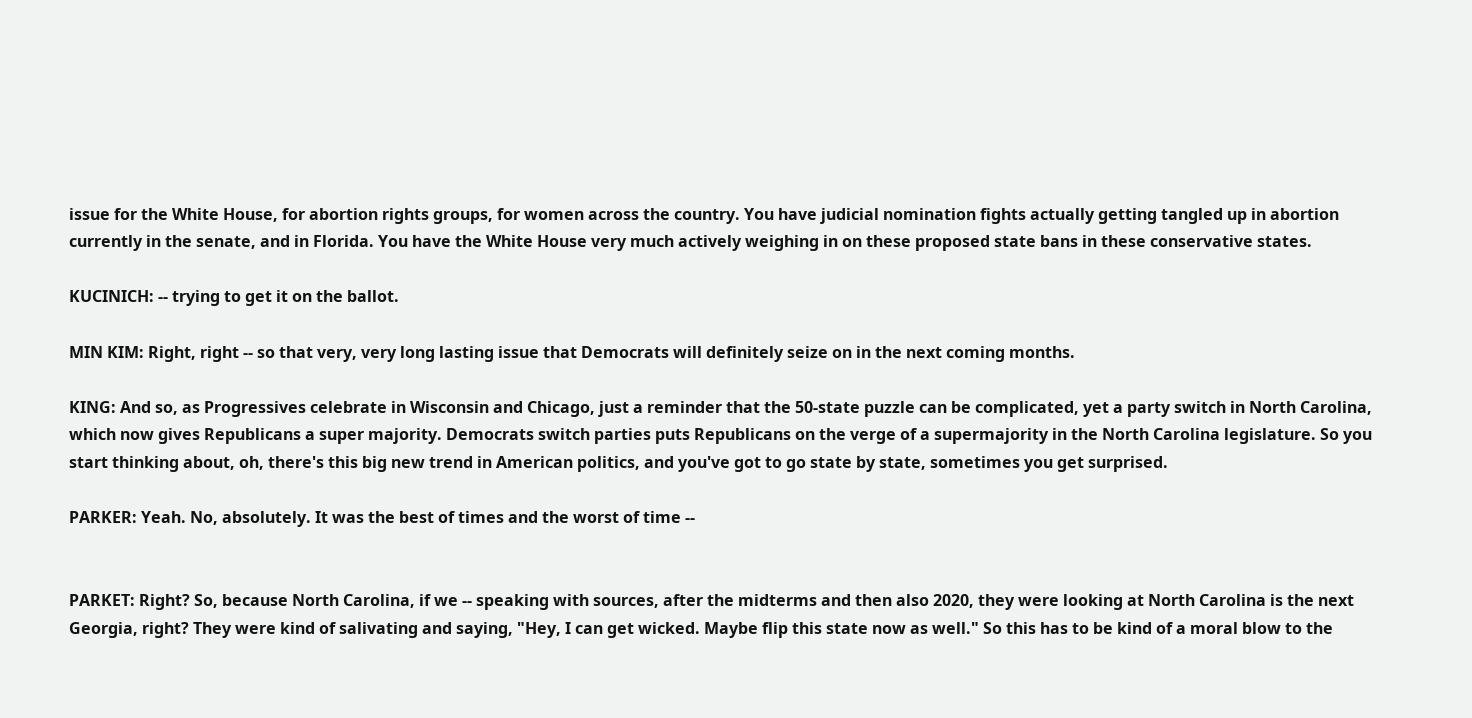issue for the White House, for abortion rights groups, for women across the country. You have judicial nomination fights actually getting tangled up in abortion currently in the senate, and in Florida. You have the White House very much actively weighing in on these proposed state bans in these conservative states.

KUCINICH: -- trying to get it on the ballot.

MIN KIM: Right, right -- so that very, very long lasting issue that Democrats will definitely seize on in the next coming months.

KING: And so, as Progressives celebrate in Wisconsin and Chicago, just a reminder that the 50-state puzzle can be complicated, yet a party switch in North Carolina, which now gives Republicans a super majority. Democrats switch parties puts Republicans on the verge of a supermajority in the North Carolina legislature. So you start thinking about, oh, there's this big new trend in American politics, and you've got to go state by state, sometimes you get surprised.

PARKER: Yeah. No, absolutely. It was the best of times and the worst of time --


PARKET: Right? So, because North Carolina, if we -- speaking with sources, after the midterms and then also 2020, they were looking at North Carolina is the next Georgia, right? They were kind of salivating and saying, "Hey, I can get wicked. Maybe flip this state now as well." So this has to be kind of a moral blow to the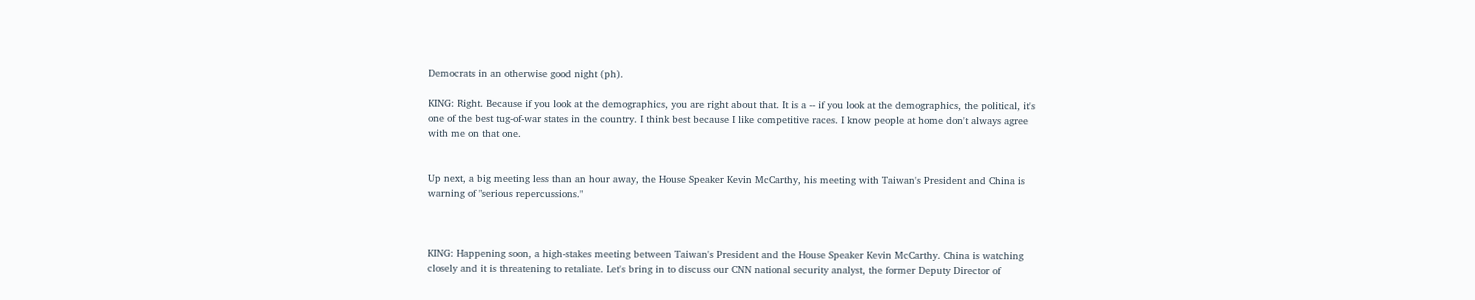Democrats in an otherwise good night (ph).

KING: Right. Because if you look at the demographics, you are right about that. It is a -- if you look at the demographics, the political, it's one of the best tug-of-war states in the country. I think best because I like competitive races. I know people at home don't always agree with me on that one.


Up next, a big meeting less than an hour away, the House Speaker Kevin McCarthy, his meeting with Taiwan's President and China is warning of "serious repercussions."



KING: Happening soon, a high-stakes meeting between Taiwan's President and the House Speaker Kevin McCarthy. China is watching closely and it is threatening to retaliate. Let's bring in to discuss our CNN national security analyst, the former Deputy Director of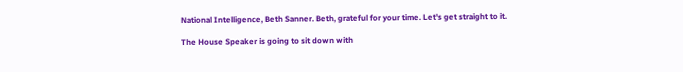National Intelligence, Beth Sanner. Beth, grateful for your time. Let's get straight to it.

The House Speaker is going to sit down with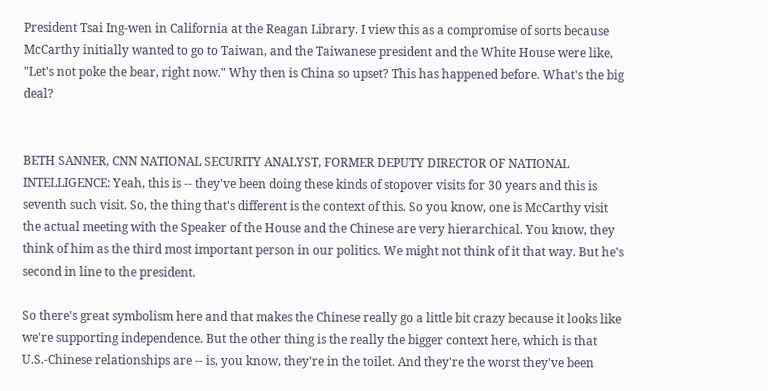President Tsai Ing-wen in California at the Reagan Library. I view this as a compromise of sorts because McCarthy initially wanted to go to Taiwan, and the Taiwanese president and the White House were like, "Let's not poke the bear, right now." Why then is China so upset? This has happened before. What's the big deal?


BETH SANNER, CNN NATIONAL SECURITY ANALYST, FORMER DEPUTY DIRECTOR OF NATIONAL INTELLIGENCE: Yeah, this is -- they've been doing these kinds of stopover visits for 30 years and this is seventh such visit. So, the thing that's different is the context of this. So you know, one is McCarthy visit the actual meeting with the Speaker of the House and the Chinese are very hierarchical. You know, they think of him as the third most important person in our politics. We might not think of it that way. But he's second in line to the president.

So there's great symbolism here and that makes the Chinese really go a little bit crazy because it looks like we're supporting independence. But the other thing is the really the bigger context here, which is that U.S.-Chinese relationships are -- is, you know, they're in the toilet. And they're the worst they've been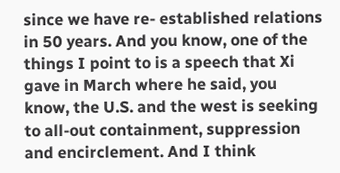since we have re- established relations in 50 years. And you know, one of the things I point to is a speech that Xi gave in March where he said, you know, the U.S. and the west is seeking to all-out containment, suppression and encirclement. And I think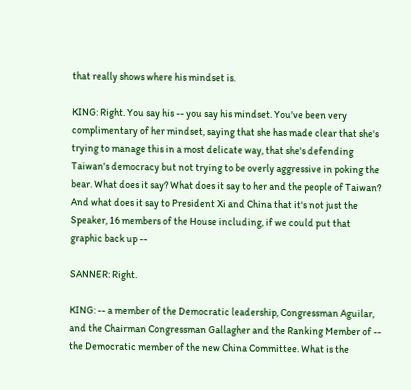that really shows where his mindset is.

KING: Right. You say his -- you say his mindset. You've been very complimentary of her mindset, saying that she has made clear that she's trying to manage this in a most delicate way, that she's defending Taiwan's democracy but not trying to be overly aggressive in poking the bear. What does it say? What does it say to her and the people of Taiwan? And what does it say to President Xi and China that it's not just the Speaker, 16 members of the House including, if we could put that graphic back up --

SANNER: Right.

KING: -- a member of the Democratic leadership, Congressman Aguilar, and the Chairman Congressman Gallagher and the Ranking Member of -- the Democratic member of the new China Committee. What is the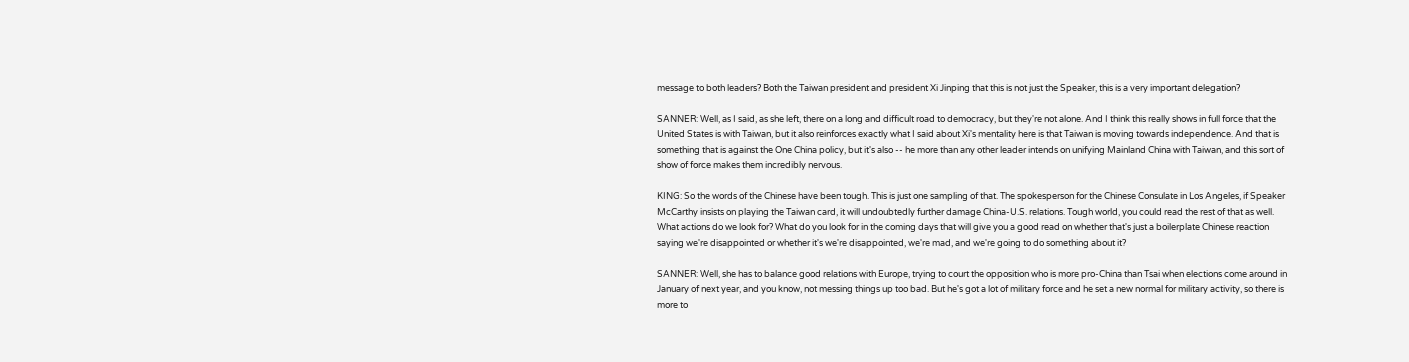message to both leaders? Both the Taiwan president and president Xi Jinping that this is not just the Speaker, this is a very important delegation?

SANNER: Well, as I said, as she left, there on a long and difficult road to democracy, but they're not alone. And I think this really shows in full force that the United States is with Taiwan, but it also reinforces exactly what I said about Xi's mentality here is that Taiwan is moving towards independence. And that is something that is against the One China policy, but it's also -- he more than any other leader intends on unifying Mainland China with Taiwan, and this sort of show of force makes them incredibly nervous.

KING: So the words of the Chinese have been tough. This is just one sampling of that. The spokesperson for the Chinese Consulate in Los Angeles, if Speaker McCarthy insists on playing the Taiwan card, it will undoubtedly further damage China-U.S. relations. Tough world, you could read the rest of that as well. What actions do we look for? What do you look for in the coming days that will give you a good read on whether that's just a boilerplate Chinese reaction saying we're disappointed or whether it's we're disappointed, we're mad, and we're going to do something about it?

SANNER: Well, she has to balance good relations with Europe, trying to court the opposition who is more pro-China than Tsai when elections come around in January of next year, and you know, not messing things up too bad. But he's got a lot of military force and he set a new normal for military activity, so there is more to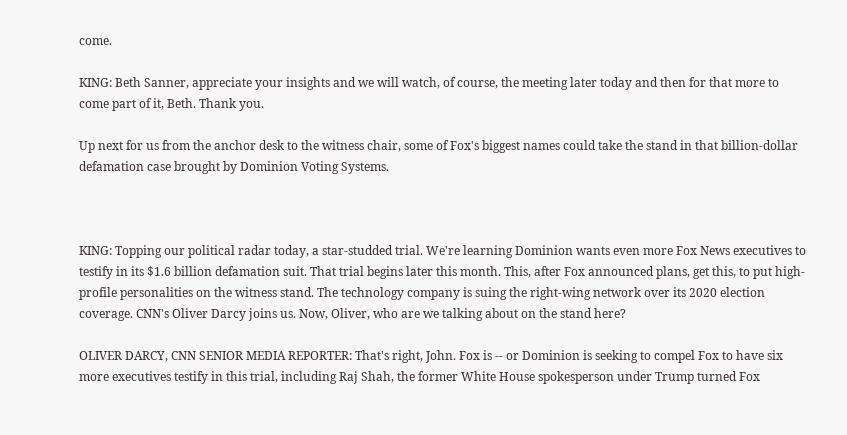come.

KING: Beth Sanner, appreciate your insights and we will watch, of course, the meeting later today and then for that more to come part of it, Beth. Thank you.

Up next for us from the anchor desk to the witness chair, some of Fox's biggest names could take the stand in that billion-dollar defamation case brought by Dominion Voting Systems.



KING: Topping our political radar today, a star-studded trial. We're learning Dominion wants even more Fox News executives to testify in its $1.6 billion defamation suit. That trial begins later this month. This, after Fox announced plans, get this, to put high-profile personalities on the witness stand. The technology company is suing the right-wing network over its 2020 election coverage. CNN's Oliver Darcy joins us. Now, Oliver, who are we talking about on the stand here?

OLIVER DARCY, CNN SENIOR MEDIA REPORTER: That's right, John. Fox is -- or Dominion is seeking to compel Fox to have six more executives testify in this trial, including Raj Shah, the former White House spokesperson under Trump turned Fox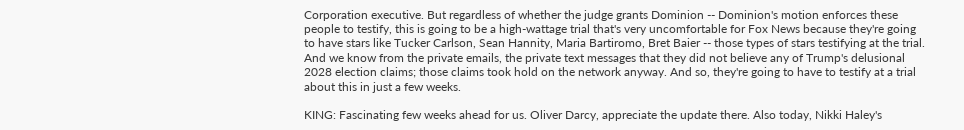Corporation executive. But regardless of whether the judge grants Dominion -- Dominion's motion enforces these people to testify, this is going to be a high-wattage trial that's very uncomfortable for Fox News because they're going to have stars like Tucker Carlson, Sean Hannity, Maria Bartiromo, Bret Baier -- those types of stars testifying at the trial. And we know from the private emails, the private text messages that they did not believe any of Trump's delusional 2028 election claims; those claims took hold on the network anyway. And so, they're going to have to testify at a trial about this in just a few weeks.

KING: Fascinating few weeks ahead for us. Oliver Darcy, appreciate the update there. Also today, Nikki Haley's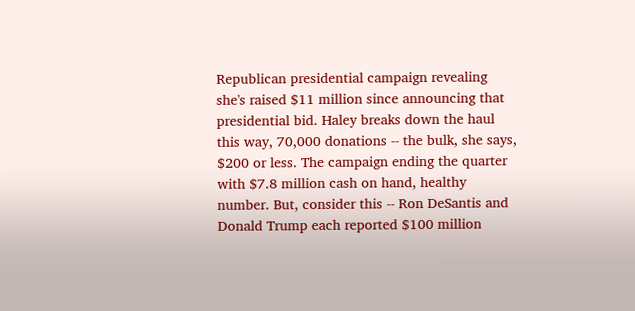Republican presidential campaign revealing she's raised $11 million since announcing that presidential bid. Haley breaks down the haul this way, 70,000 donations -- the bulk, she says, $200 or less. The campaign ending the quarter with $7.8 million cash on hand, healthy number. But, consider this -- Ron DeSantis and Donald Trump each reported $100 million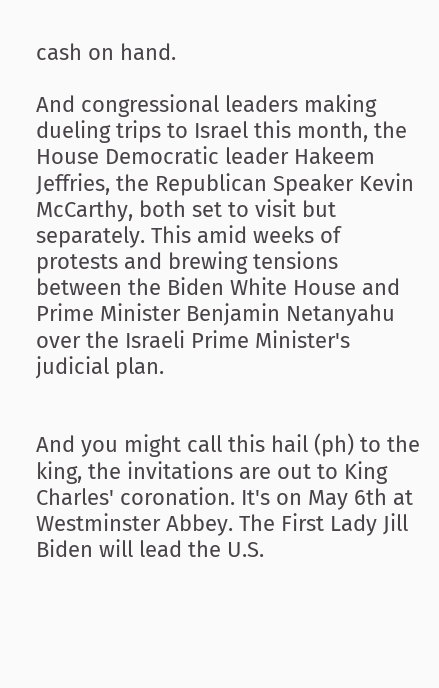cash on hand.

And congressional leaders making dueling trips to Israel this month, the House Democratic leader Hakeem Jeffries, the Republican Speaker Kevin McCarthy, both set to visit but separately. This amid weeks of protests and brewing tensions between the Biden White House and Prime Minister Benjamin Netanyahu over the Israeli Prime Minister's judicial plan.


And you might call this hail (ph) to the king, the invitations are out to King Charles' coronation. It's on May 6th at Westminster Abbey. The First Lady Jill Biden will lead the U.S.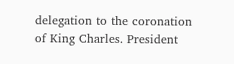delegation to the coronation of King Charles. President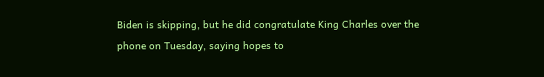Biden is skipping, but he did congratulate King Charles over the phone on Tuesday, saying hopes to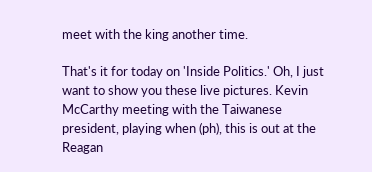meet with the king another time.

That's it for today on 'Inside Politics.' Oh, I just want to show you these live pictures. Kevin McCarthy meeting with the Taiwanese president, playing when (ph), this is out at the Reagan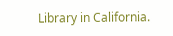Library in California.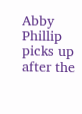Abby Phillip picks up after the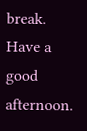break. Have a good afternoon.